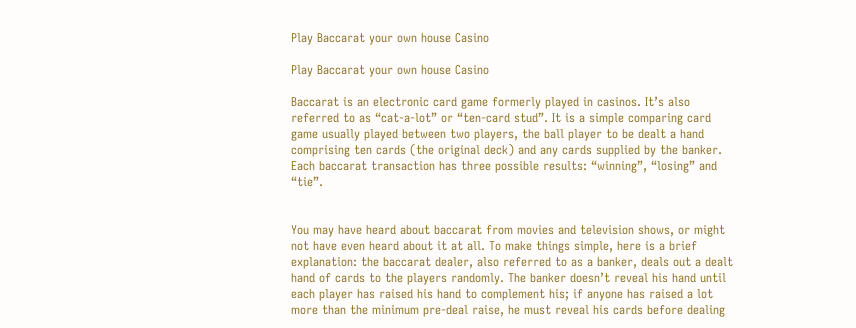Play Baccarat your own house Casino

Play Baccarat your own house Casino

Baccarat is an electronic card game formerly played in casinos. It’s also referred to as “cat-a-lot” or “ten-card stud”. It is a simple comparing card game usually played between two players, the ball player to be dealt a hand comprising ten cards (the original deck) and any cards supplied by the banker. Each baccarat transaction has three possible results: “winning”, “losing” and “tie”.


You may have heard about baccarat from movies and television shows, or might not have even heard about it at all. To make things simple, here is a brief explanation: the baccarat dealer, also referred to as a banker, deals out a dealt hand of cards to the players randomly. The banker doesn’t reveal his hand until each player has raised his hand to complement his; if anyone has raised a lot more than the minimum pre-deal raise, he must reveal his cards before dealing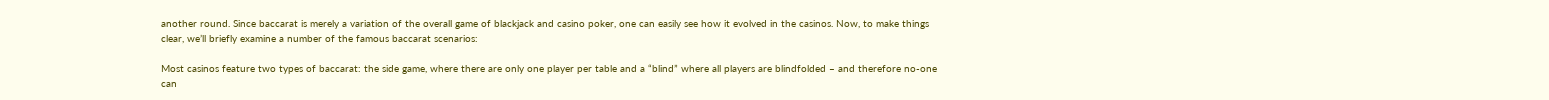another round. Since baccarat is merely a variation of the overall game of blackjack and casino poker, one can easily see how it evolved in the casinos. Now, to make things clear, we’ll briefly examine a number of the famous baccarat scenarios:

Most casinos feature two types of baccarat: the side game, where there are only one player per table and a “blind” where all players are blindfolded – and therefore no-one can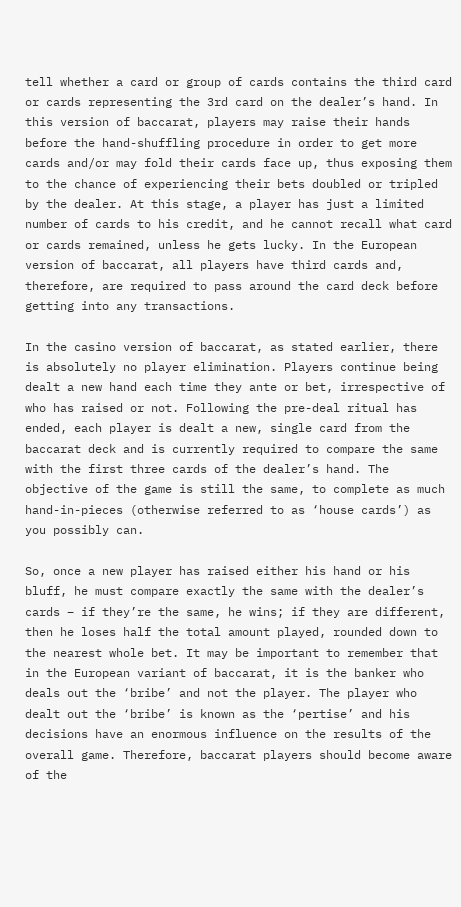tell whether a card or group of cards contains the third card or cards representing the 3rd card on the dealer’s hand. In this version of baccarat, players may raise their hands before the hand-shuffling procedure in order to get more cards and/or may fold their cards face up, thus exposing them to the chance of experiencing their bets doubled or tripled by the dealer. At this stage, a player has just a limited number of cards to his credit, and he cannot recall what card or cards remained, unless he gets lucky. In the European version of baccarat, all players have third cards and, therefore, are required to pass around the card deck before getting into any transactions.

In the casino version of baccarat, as stated earlier, there is absolutely no player elimination. Players continue being dealt a new hand each time they ante or bet, irrespective of who has raised or not. Following the pre-deal ritual has ended, each player is dealt a new, single card from the baccarat deck and is currently required to compare the same with the first three cards of the dealer’s hand. The objective of the game is still the same, to complete as much hand-in-pieces (otherwise referred to as ‘house cards’) as you possibly can.

So, once a new player has raised either his hand or his bluff, he must compare exactly the same with the dealer’s cards – if they’re the same, he wins; if they are different, then he loses half the total amount played, rounded down to the nearest whole bet. It may be important to remember that in the European variant of baccarat, it is the banker who deals out the ‘bribe’ and not the player. The player who dealt out the ‘bribe’ is known as the ‘pertise’ and his decisions have an enormous influence on the results of the overall game. Therefore, baccarat players should become aware of the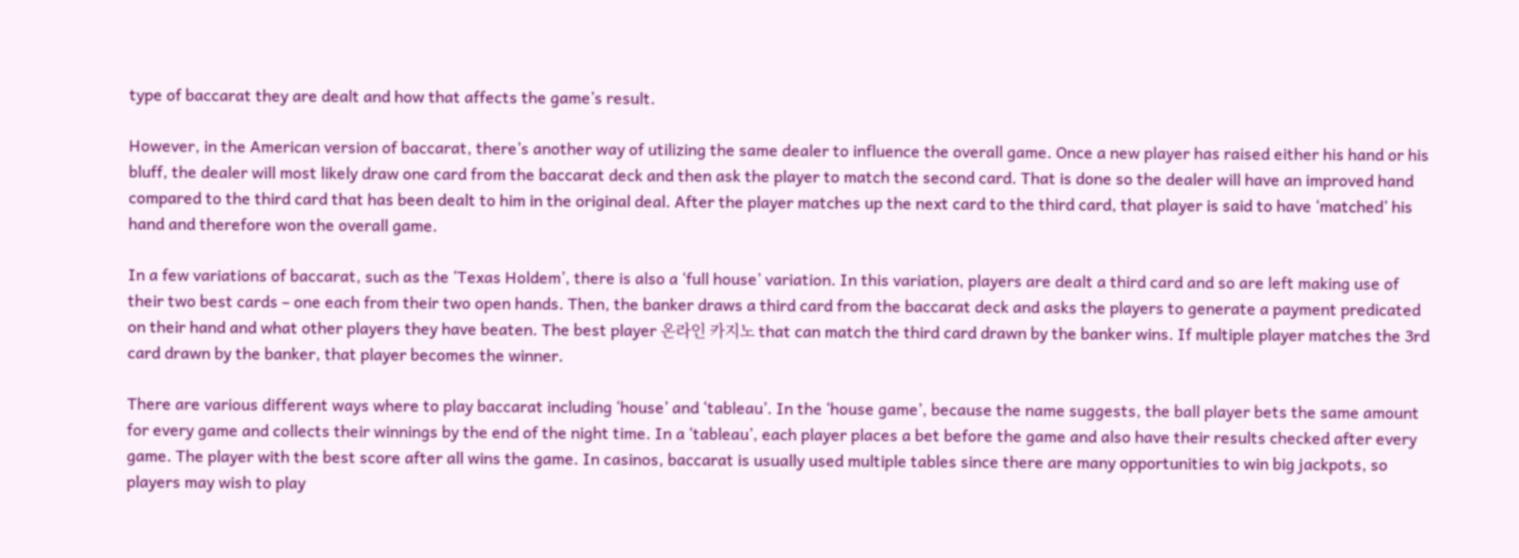type of baccarat they are dealt and how that affects the game’s result.

However, in the American version of baccarat, there’s another way of utilizing the same dealer to influence the overall game. Once a new player has raised either his hand or his bluff, the dealer will most likely draw one card from the baccarat deck and then ask the player to match the second card. That is done so the dealer will have an improved hand compared to the third card that has been dealt to him in the original deal. After the player matches up the next card to the third card, that player is said to have ‘matched’ his hand and therefore won the overall game.

In a few variations of baccarat, such as the ‘Texas Holdem’, there is also a ‘full house’ variation. In this variation, players are dealt a third card and so are left making use of their two best cards – one each from their two open hands. Then, the banker draws a third card from the baccarat deck and asks the players to generate a payment predicated on their hand and what other players they have beaten. The best player 온라인 카지노 that can match the third card drawn by the banker wins. If multiple player matches the 3rd card drawn by the banker, that player becomes the winner.

There are various different ways where to play baccarat including ‘house’ and ‘tableau’. In the ‘house game’, because the name suggests, the ball player bets the same amount for every game and collects their winnings by the end of the night time. In a ‘tableau’, each player places a bet before the game and also have their results checked after every game. The player with the best score after all wins the game. In casinos, baccarat is usually used multiple tables since there are many opportunities to win big jackpots, so players may wish to play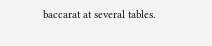baccarat at several tables.